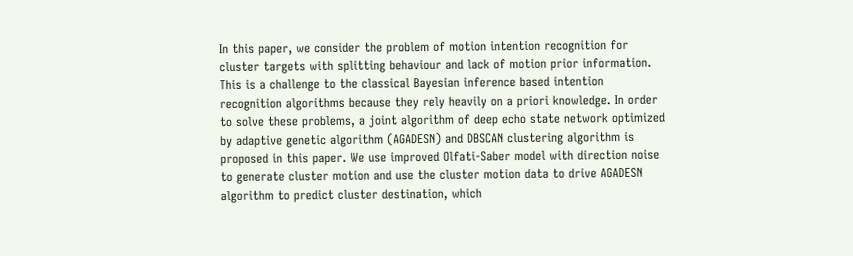In this paper, we consider the problem of motion intention recognition for cluster targets with splitting behaviour and lack of motion prior information. This is a challenge to the classical Bayesian inference based intention recognition algorithms because they rely heavily on a priori knowledge. In order to solve these problems, a joint algorithm of deep echo state network optimized by adaptive genetic algorithm (AGADESN) and DBSCAN clustering algorithm is proposed in this paper. We use improved Olfati-Saber model with direction noise to generate cluster motion and use the cluster motion data to drive AGADESN algorithm to predict cluster destination, which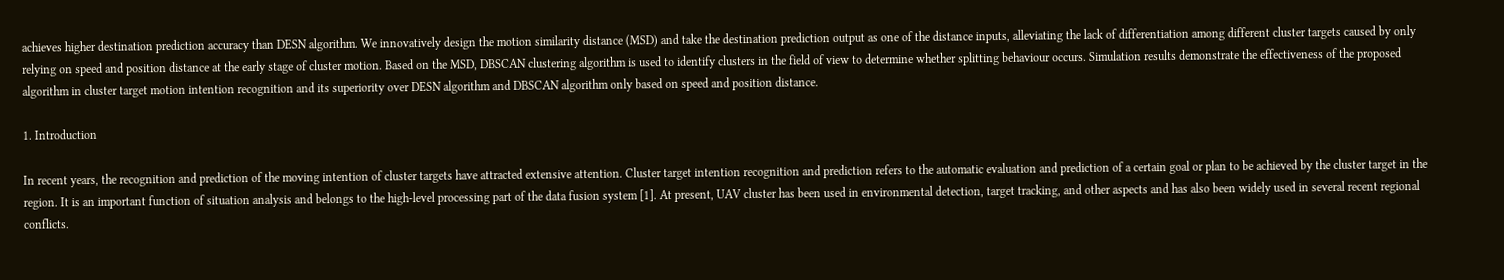achieves higher destination prediction accuracy than DESN algorithm. We innovatively design the motion similarity distance (MSD) and take the destination prediction output as one of the distance inputs, alleviating the lack of differentiation among different cluster targets caused by only relying on speed and position distance at the early stage of cluster motion. Based on the MSD, DBSCAN clustering algorithm is used to identify clusters in the field of view to determine whether splitting behaviour occurs. Simulation results demonstrate the effectiveness of the proposed algorithm in cluster target motion intention recognition and its superiority over DESN algorithm and DBSCAN algorithm only based on speed and position distance.

1. Introduction

In recent years, the recognition and prediction of the moving intention of cluster targets have attracted extensive attention. Cluster target intention recognition and prediction refers to the automatic evaluation and prediction of a certain goal or plan to be achieved by the cluster target in the region. It is an important function of situation analysis and belongs to the high-level processing part of the data fusion system [1]. At present, UAV cluster has been used in environmental detection, target tracking, and other aspects and has also been widely used in several recent regional conflicts.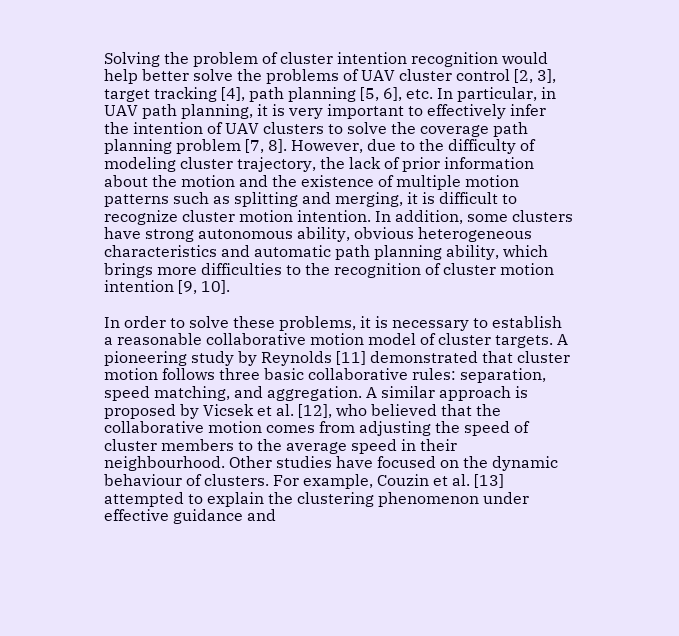Solving the problem of cluster intention recognition would help better solve the problems of UAV cluster control [2, 3], target tracking [4], path planning [5, 6], etc. In particular, in UAV path planning, it is very important to effectively infer the intention of UAV clusters to solve the coverage path planning problem [7, 8]. However, due to the difficulty of modeling cluster trajectory, the lack of prior information about the motion and the existence of multiple motion patterns such as splitting and merging, it is difficult to recognize cluster motion intention. In addition, some clusters have strong autonomous ability, obvious heterogeneous characteristics and automatic path planning ability, which brings more difficulties to the recognition of cluster motion intention [9, 10].

In order to solve these problems, it is necessary to establish a reasonable collaborative motion model of cluster targets. A pioneering study by Reynolds [11] demonstrated that cluster motion follows three basic collaborative rules: separation, speed matching, and aggregation. A similar approach is proposed by Vicsek et al. [12], who believed that the collaborative motion comes from adjusting the speed of cluster members to the average speed in their neighbourhood. Other studies have focused on the dynamic behaviour of clusters. For example, Couzin et al. [13] attempted to explain the clustering phenomenon under effective guidance and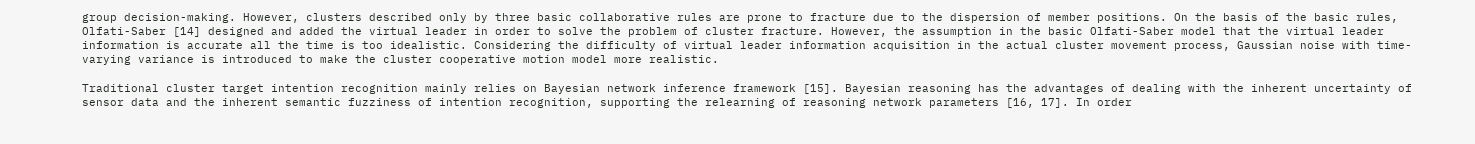group decision-making. However, clusters described only by three basic collaborative rules are prone to fracture due to the dispersion of member positions. On the basis of the basic rules, Olfati-Saber [14] designed and added the virtual leader in order to solve the problem of cluster fracture. However, the assumption in the basic Olfati-Saber model that the virtual leader information is accurate all the time is too idealistic. Considering the difficulty of virtual leader information acquisition in the actual cluster movement process, Gaussian noise with time-varying variance is introduced to make the cluster cooperative motion model more realistic.

Traditional cluster target intention recognition mainly relies on Bayesian network inference framework [15]. Bayesian reasoning has the advantages of dealing with the inherent uncertainty of sensor data and the inherent semantic fuzziness of intention recognition, supporting the relearning of reasoning network parameters [16, 17]. In order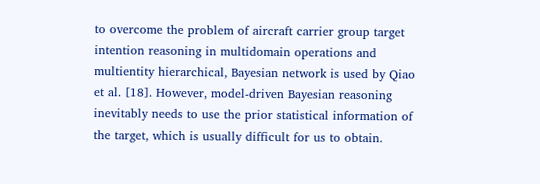to overcome the problem of aircraft carrier group target intention reasoning in multidomain operations and multientity hierarchical, Bayesian network is used by Qiao et al. [18]. However, model-driven Bayesian reasoning inevitably needs to use the prior statistical information of the target, which is usually difficult for us to obtain.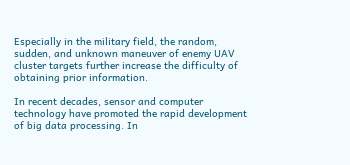Especially in the military field, the random, sudden, and unknown maneuver of enemy UAV cluster targets further increase the difficulty of obtaining prior information.

In recent decades, sensor and computer technology have promoted the rapid development of big data processing. In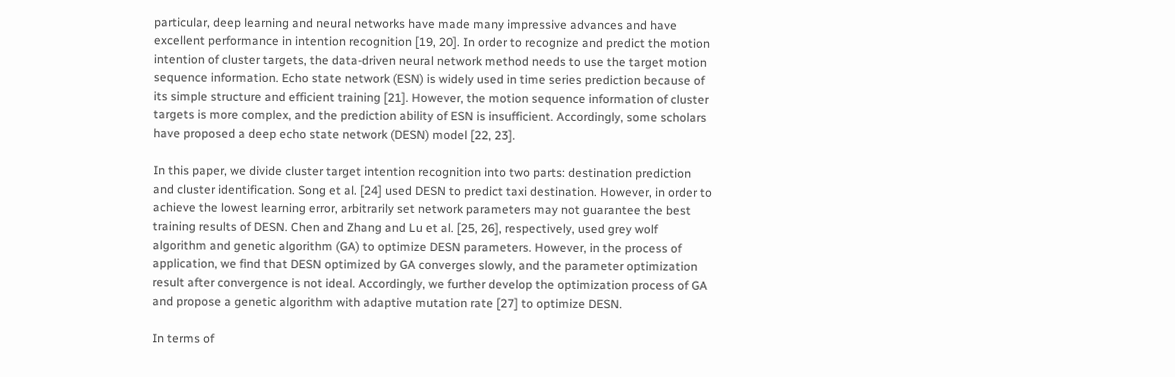particular, deep learning and neural networks have made many impressive advances and have excellent performance in intention recognition [19, 20]. In order to recognize and predict the motion intention of cluster targets, the data-driven neural network method needs to use the target motion sequence information. Echo state network (ESN) is widely used in time series prediction because of its simple structure and efficient training [21]. However, the motion sequence information of cluster targets is more complex, and the prediction ability of ESN is insufficient. Accordingly, some scholars have proposed a deep echo state network (DESN) model [22, 23].

In this paper, we divide cluster target intention recognition into two parts: destination prediction and cluster identification. Song et al. [24] used DESN to predict taxi destination. However, in order to achieve the lowest learning error, arbitrarily set network parameters may not guarantee the best training results of DESN. Chen and Zhang and Lu et al. [25, 26], respectively, used grey wolf algorithm and genetic algorithm (GA) to optimize DESN parameters. However, in the process of application, we find that DESN optimized by GA converges slowly, and the parameter optimization result after convergence is not ideal. Accordingly, we further develop the optimization process of GA and propose a genetic algorithm with adaptive mutation rate [27] to optimize DESN.

In terms of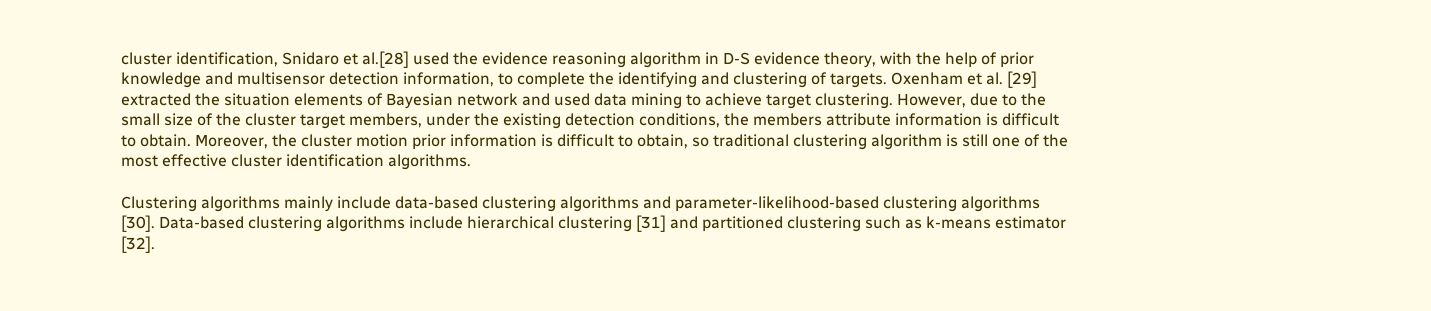cluster identification, Snidaro et al.[28] used the evidence reasoning algorithm in D-S evidence theory, with the help of prior knowledge and multisensor detection information, to complete the identifying and clustering of targets. Oxenham et al. [29] extracted the situation elements of Bayesian network and used data mining to achieve target clustering. However, due to the small size of the cluster target members, under the existing detection conditions, the members attribute information is difficult to obtain. Moreover, the cluster motion prior information is difficult to obtain, so traditional clustering algorithm is still one of the most effective cluster identification algorithms.

Clustering algorithms mainly include data-based clustering algorithms and parameter-likelihood-based clustering algorithms [30]. Data-based clustering algorithms include hierarchical clustering [31] and partitioned clustering such as k-means estimator [32].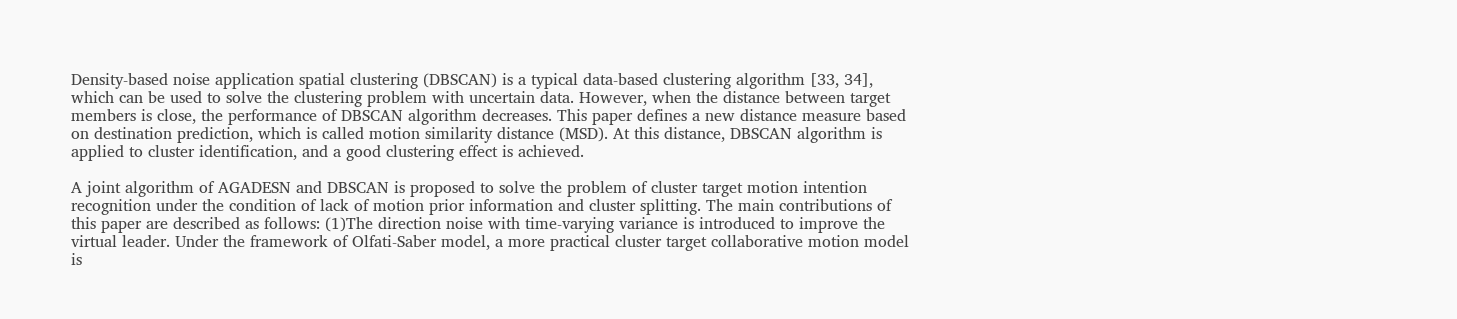Density-based noise application spatial clustering (DBSCAN) is a typical data-based clustering algorithm [33, 34], which can be used to solve the clustering problem with uncertain data. However, when the distance between target members is close, the performance of DBSCAN algorithm decreases. This paper defines a new distance measure based on destination prediction, which is called motion similarity distance (MSD). At this distance, DBSCAN algorithm is applied to cluster identification, and a good clustering effect is achieved.

A joint algorithm of AGADESN and DBSCAN is proposed to solve the problem of cluster target motion intention recognition under the condition of lack of motion prior information and cluster splitting. The main contributions of this paper are described as follows: (1)The direction noise with time-varying variance is introduced to improve the virtual leader. Under the framework of Olfati-Saber model, a more practical cluster target collaborative motion model is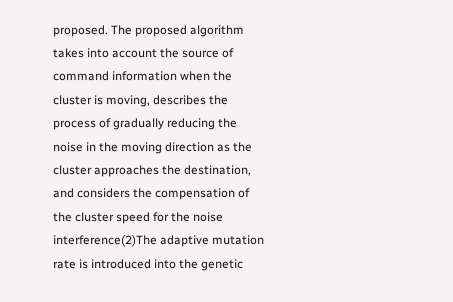proposed. The proposed algorithm takes into account the source of command information when the cluster is moving, describes the process of gradually reducing the noise in the moving direction as the cluster approaches the destination, and considers the compensation of the cluster speed for the noise interference(2)The adaptive mutation rate is introduced into the genetic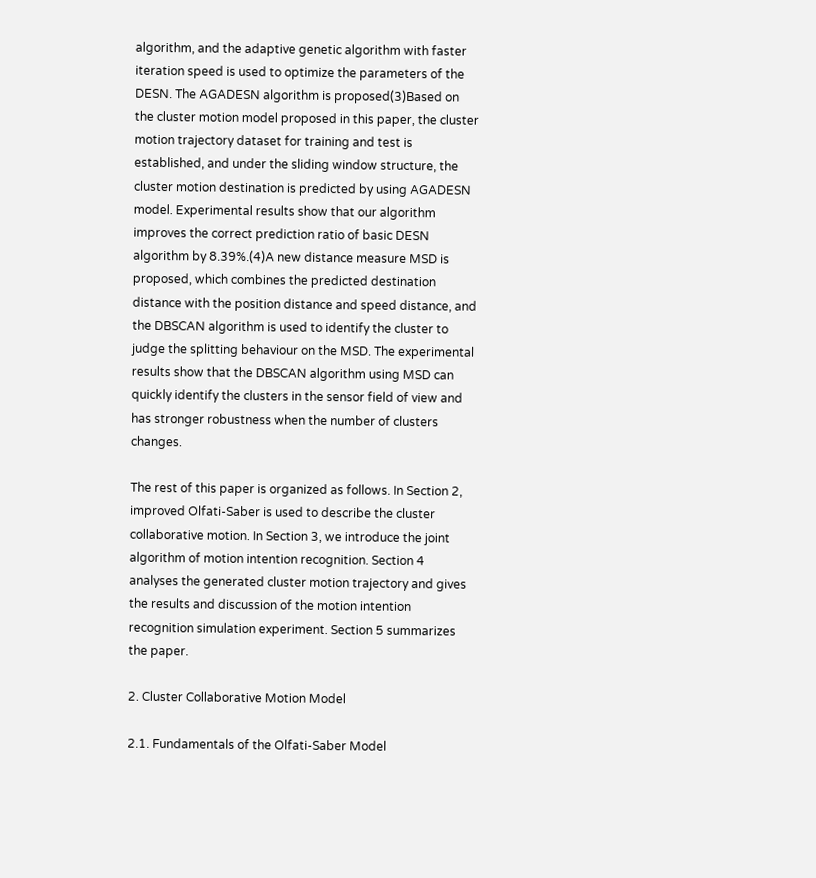algorithm, and the adaptive genetic algorithm with faster iteration speed is used to optimize the parameters of the DESN. The AGADESN algorithm is proposed(3)Based on the cluster motion model proposed in this paper, the cluster motion trajectory dataset for training and test is established, and under the sliding window structure, the cluster motion destination is predicted by using AGADESN model. Experimental results show that our algorithm improves the correct prediction ratio of basic DESN algorithm by 8.39%.(4)A new distance measure MSD is proposed, which combines the predicted destination distance with the position distance and speed distance, and the DBSCAN algorithm is used to identify the cluster to judge the splitting behaviour on the MSD. The experimental results show that the DBSCAN algorithm using MSD can quickly identify the clusters in the sensor field of view and has stronger robustness when the number of clusters changes.

The rest of this paper is organized as follows. In Section 2, improved Olfati-Saber is used to describe the cluster collaborative motion. In Section 3, we introduce the joint algorithm of motion intention recognition. Section 4 analyses the generated cluster motion trajectory and gives the results and discussion of the motion intention recognition simulation experiment. Section 5 summarizes the paper.

2. Cluster Collaborative Motion Model

2.1. Fundamentals of the Olfati-Saber Model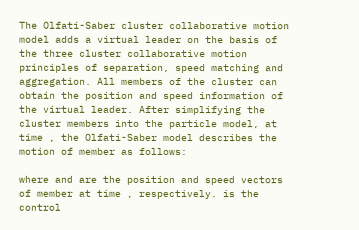The Olfati-Saber cluster collaborative motion model adds a virtual leader on the basis of the three cluster collaborative motion principles of separation, speed matching and aggregation. All members of the cluster can obtain the position and speed information of the virtual leader. After simplifying the cluster members into the particle model, at time , the Olfati-Saber model describes the motion of member as follows:

where and are the position and speed vectors of member at time , respectively. is the control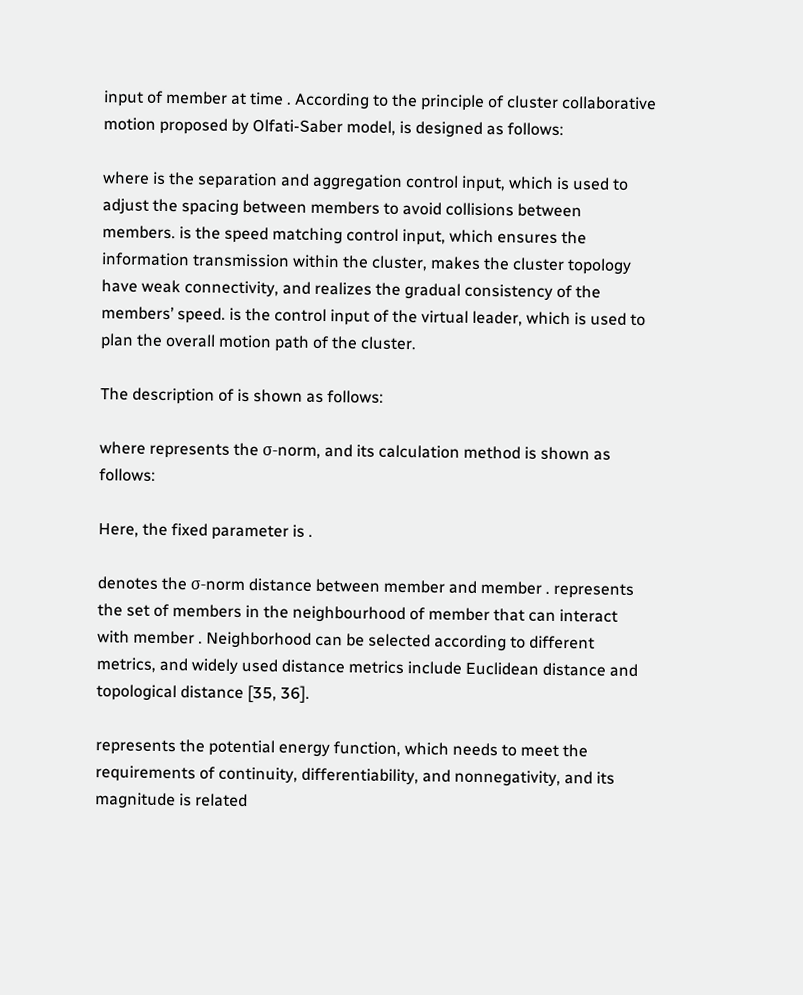input of member at time . According to the principle of cluster collaborative motion proposed by Olfati-Saber model, is designed as follows:

where is the separation and aggregation control input, which is used to adjust the spacing between members to avoid collisions between members. is the speed matching control input, which ensures the information transmission within the cluster, makes the cluster topology have weak connectivity, and realizes the gradual consistency of the members’ speed. is the control input of the virtual leader, which is used to plan the overall motion path of the cluster.

The description of is shown as follows:

where represents the σ-norm, and its calculation method is shown as follows:

Here, the fixed parameter is .

denotes the σ-norm distance between member and member . represents the set of members in the neighbourhood of member that can interact with member . Neighborhood can be selected according to different metrics, and widely used distance metrics include Euclidean distance and topological distance [35, 36].

represents the potential energy function, which needs to meet the requirements of continuity, differentiability, and nonnegativity, and its magnitude is related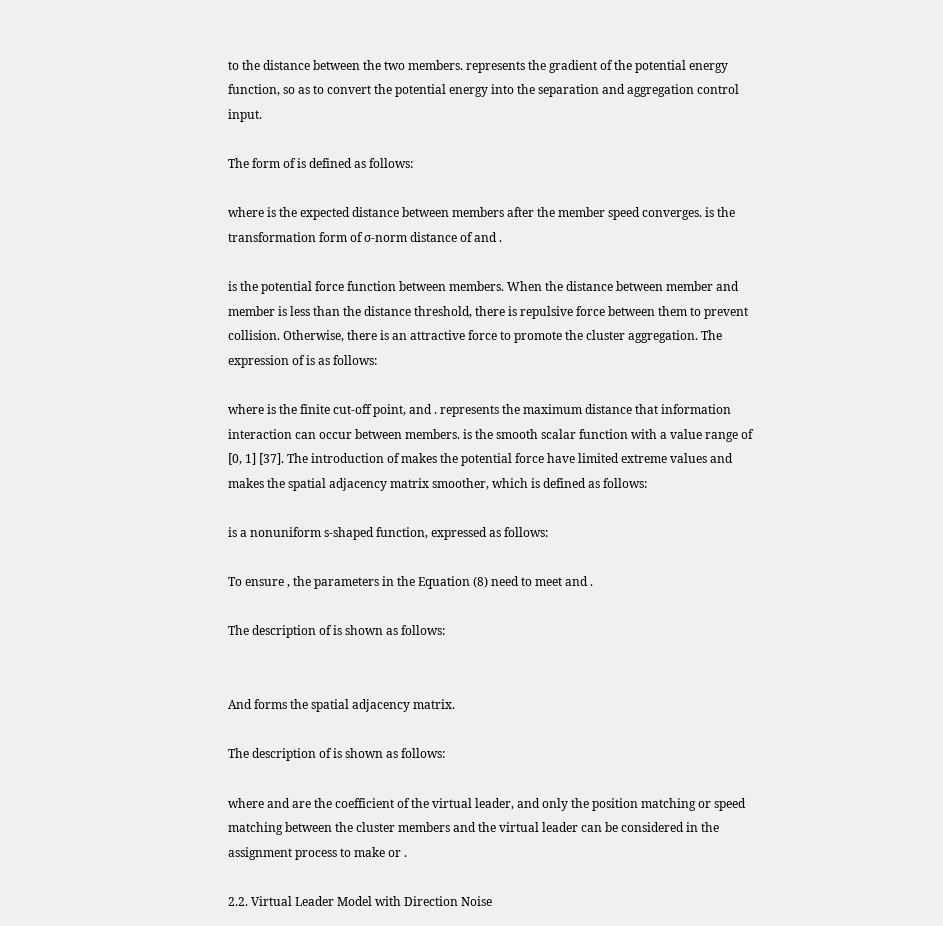to the distance between the two members. represents the gradient of the potential energy function, so as to convert the potential energy into the separation and aggregation control input.

The form of is defined as follows:

where is the expected distance between members after the member speed converges. is the transformation form of σ-norm distance of and .

is the potential force function between members. When the distance between member and member is less than the distance threshold, there is repulsive force between them to prevent collision. Otherwise, there is an attractive force to promote the cluster aggregation. The expression of is as follows:

where is the finite cut-off point, and . represents the maximum distance that information interaction can occur between members. is the smooth scalar function with a value range of [0, 1] [37]. The introduction of makes the potential force have limited extreme values and makes the spatial adjacency matrix smoother, which is defined as follows:

is a nonuniform s-shaped function, expressed as follows:

To ensure , the parameters in the Equation (8) need to meet and .

The description of is shown as follows:


And forms the spatial adjacency matrix.

The description of is shown as follows:

where and are the coefficient of the virtual leader, and only the position matching or speed matching between the cluster members and the virtual leader can be considered in the assignment process to make or .

2.2. Virtual Leader Model with Direction Noise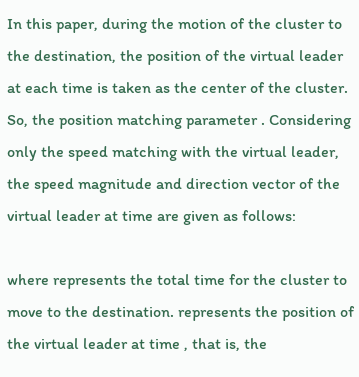In this paper, during the motion of the cluster to the destination, the position of the virtual leader at each time is taken as the center of the cluster. So, the position matching parameter . Considering only the speed matching with the virtual leader, the speed magnitude and direction vector of the virtual leader at time are given as follows:

where represents the total time for the cluster to move to the destination. represents the position of the virtual leader at time , that is, the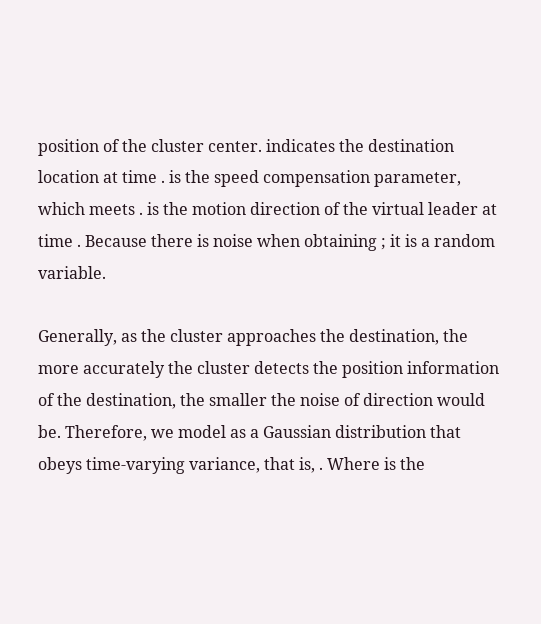position of the cluster center. indicates the destination location at time . is the speed compensation parameter, which meets . is the motion direction of the virtual leader at time . Because there is noise when obtaining ; it is a random variable.

Generally, as the cluster approaches the destination, the more accurately the cluster detects the position information of the destination, the smaller the noise of direction would be. Therefore, we model as a Gaussian distribution that obeys time-varying variance, that is, . Where is the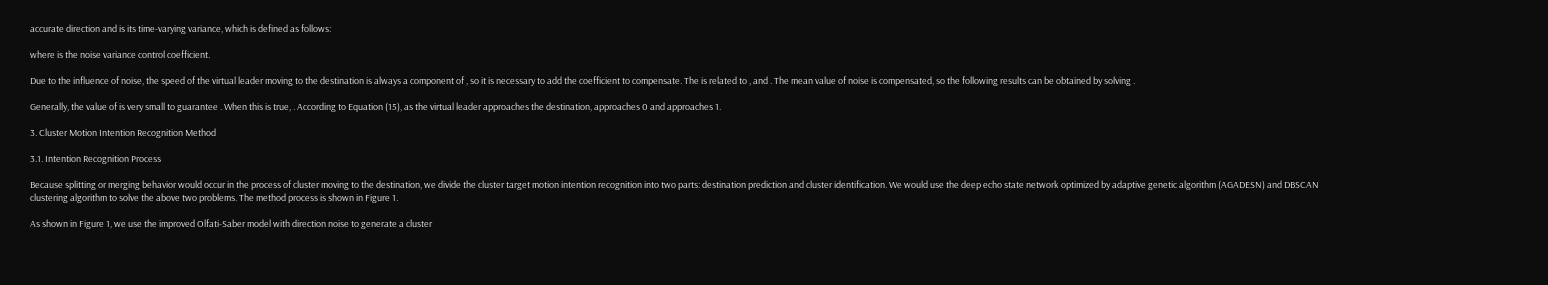accurate direction and is its time-varying variance, which is defined as follows:

where is the noise variance control coefficient.

Due to the influence of noise, the speed of the virtual leader moving to the destination is always a component of , so it is necessary to add the coefficient to compensate. The is related to , and . The mean value of noise is compensated, so the following results can be obtained by solving .

Generally, the value of is very small to guarantee . When this is true, . According to Equation (15), as the virtual leader approaches the destination, approaches 0 and approaches 1.

3. Cluster Motion Intention Recognition Method

3.1. Intention Recognition Process

Because splitting or merging behavior would occur in the process of cluster moving to the destination, we divide the cluster target motion intention recognition into two parts: destination prediction and cluster identification. We would use the deep echo state network optimized by adaptive genetic algorithm (AGADESN) and DBSCAN clustering algorithm to solve the above two problems. The method process is shown in Figure 1.

As shown in Figure 1, we use the improved Olfati-Saber model with direction noise to generate a cluster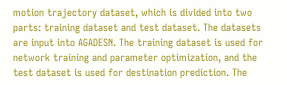motion trajectory dataset, which is divided into two parts: training dataset and test dataset. The datasets are input into AGADESN. The training dataset is used for network training and parameter optimization, and the test dataset is used for destination prediction. The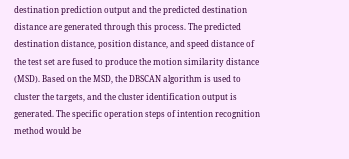destination prediction output and the predicted destination distance are generated through this process. The predicted destination distance, position distance, and speed distance of the test set are fused to produce the motion similarity distance (MSD). Based on the MSD, the DBSCAN algorithm is used to cluster the targets, and the cluster identification output is generated. The specific operation steps of intention recognition method would be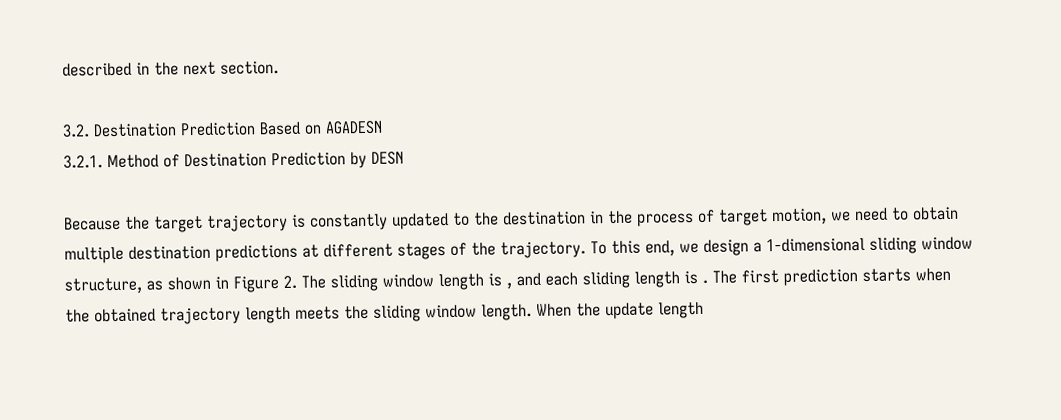described in the next section.

3.2. Destination Prediction Based on AGADESN
3.2.1. Method of Destination Prediction by DESN

Because the target trajectory is constantly updated to the destination in the process of target motion, we need to obtain multiple destination predictions at different stages of the trajectory. To this end, we design a 1-dimensional sliding window structure, as shown in Figure 2. The sliding window length is , and each sliding length is . The first prediction starts when the obtained trajectory length meets the sliding window length. When the update length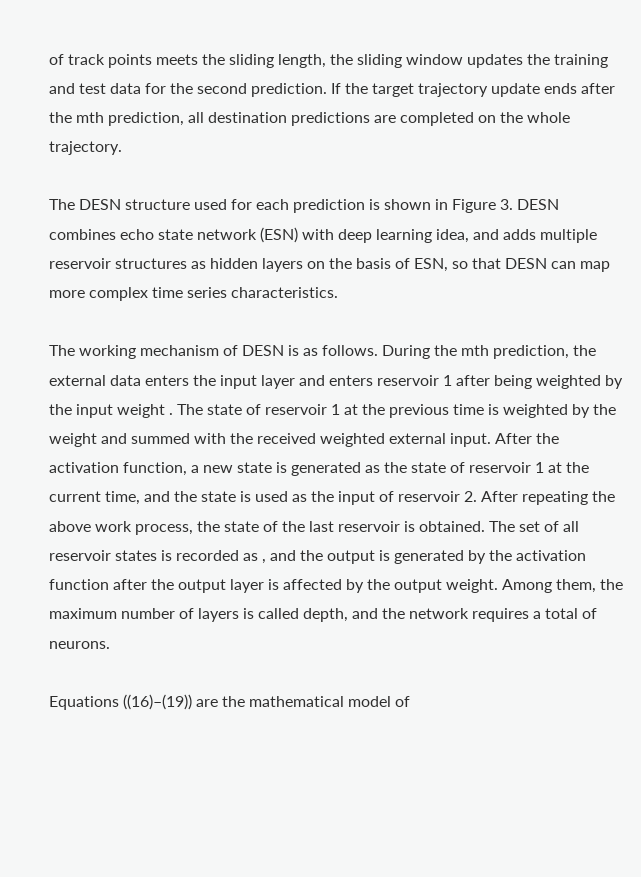of track points meets the sliding length, the sliding window updates the training and test data for the second prediction. If the target trajectory update ends after the mth prediction, all destination predictions are completed on the whole trajectory.

The DESN structure used for each prediction is shown in Figure 3. DESN combines echo state network (ESN) with deep learning idea, and adds multiple reservoir structures as hidden layers on the basis of ESN, so that DESN can map more complex time series characteristics.

The working mechanism of DESN is as follows. During the mth prediction, the external data enters the input layer and enters reservoir 1 after being weighted by the input weight . The state of reservoir 1 at the previous time is weighted by the weight and summed with the received weighted external input. After the activation function, a new state is generated as the state of reservoir 1 at the current time, and the state is used as the input of reservoir 2. After repeating the above work process, the state of the last reservoir is obtained. The set of all reservoir states is recorded as , and the output is generated by the activation function after the output layer is affected by the output weight. Among them, the maximum number of layers is called depth, and the network requires a total of neurons.

Equations ((16)–(19)) are the mathematical model of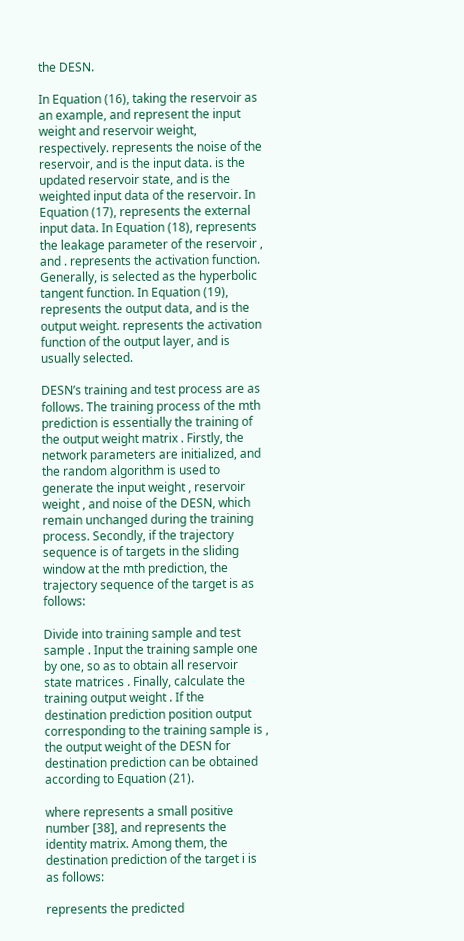the DESN.

In Equation (16), taking the reservoir as an example, and represent the input weight and reservoir weight, respectively. represents the noise of the reservoir, and is the input data. is the updated reservoir state, and is the weighted input data of the reservoir. In Equation (17), represents the external input data. In Equation (18), represents the leakage parameter of the reservoir , and . represents the activation function. Generally, is selected as the hyperbolic tangent function. In Equation (19), represents the output data, and is the output weight. represents the activation function of the output layer, and is usually selected.

DESN’s training and test process are as follows. The training process of the mth prediction is essentially the training of the output weight matrix . Firstly, the network parameters are initialized, and the random algorithm is used to generate the input weight , reservoir weight , and noise of the DESN, which remain unchanged during the training process. Secondly, if the trajectory sequence is of targets in the sliding window at the mth prediction, the trajectory sequence of the target is as follows:

Divide into training sample and test sample . Input the training sample one by one, so as to obtain all reservoir state matrices . Finally, calculate the training output weight . If the destination prediction position output corresponding to the training sample is , the output weight of the DESN for destination prediction can be obtained according to Equation (21).

where represents a small positive number [38], and represents the identity matrix. Among them, the destination prediction of the target i is as follows:

represents the predicted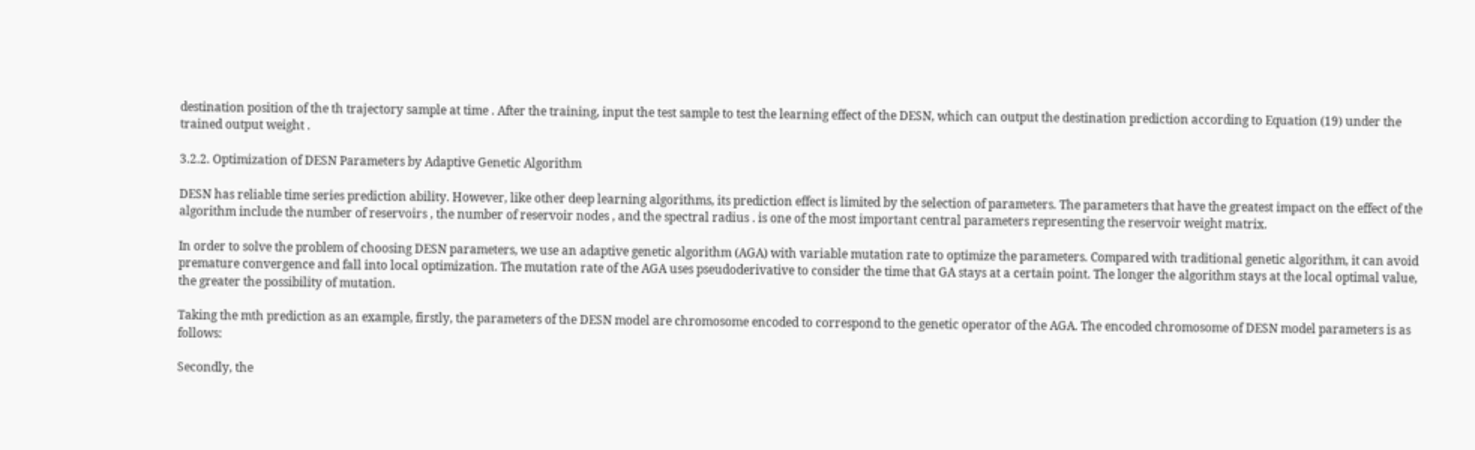destination position of the th trajectory sample at time . After the training, input the test sample to test the learning effect of the DESN, which can output the destination prediction according to Equation (19) under the trained output weight .

3.2.2. Optimization of DESN Parameters by Adaptive Genetic Algorithm

DESN has reliable time series prediction ability. However, like other deep learning algorithms, its prediction effect is limited by the selection of parameters. The parameters that have the greatest impact on the effect of the algorithm include the number of reservoirs , the number of reservoir nodes , and the spectral radius . is one of the most important central parameters representing the reservoir weight matrix.

In order to solve the problem of choosing DESN parameters, we use an adaptive genetic algorithm (AGA) with variable mutation rate to optimize the parameters. Compared with traditional genetic algorithm, it can avoid premature convergence and fall into local optimization. The mutation rate of the AGA uses pseudoderivative to consider the time that GA stays at a certain point. The longer the algorithm stays at the local optimal value, the greater the possibility of mutation.

Taking the mth prediction as an example, firstly, the parameters of the DESN model are chromosome encoded to correspond to the genetic operator of the AGA. The encoded chromosome of DESN model parameters is as follows:

Secondly, the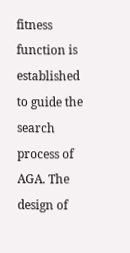fitness function is established to guide the search process of AGA. The design of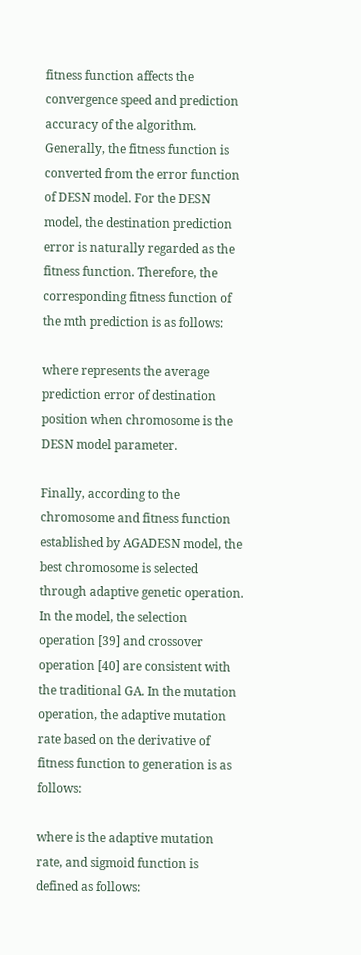fitness function affects the convergence speed and prediction accuracy of the algorithm. Generally, the fitness function is converted from the error function of DESN model. For the DESN model, the destination prediction error is naturally regarded as the fitness function. Therefore, the corresponding fitness function of the mth prediction is as follows:

where represents the average prediction error of destination position when chromosome is the DESN model parameter.

Finally, according to the chromosome and fitness function established by AGADESN model, the best chromosome is selected through adaptive genetic operation. In the model, the selection operation [39] and crossover operation [40] are consistent with the traditional GA. In the mutation operation, the adaptive mutation rate based on the derivative of fitness function to generation is as follows:

where is the adaptive mutation rate, and sigmoid function is defined as follows: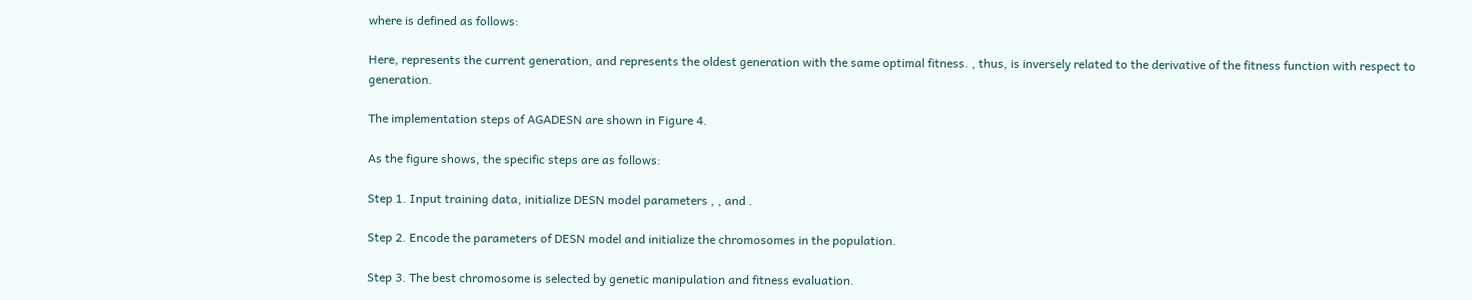where is defined as follows:

Here, represents the current generation, and represents the oldest generation with the same optimal fitness. , thus, is inversely related to the derivative of the fitness function with respect to generation.

The implementation steps of AGADESN are shown in Figure 4.

As the figure shows, the specific steps are as follows:

Step 1. Input training data, initialize DESN model parameters , , and .

Step 2. Encode the parameters of DESN model and initialize the chromosomes in the population.

Step 3. The best chromosome is selected by genetic manipulation and fitness evaluation.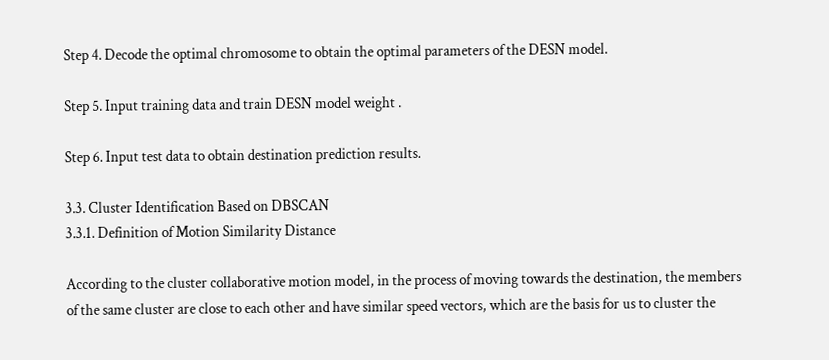Step 4. Decode the optimal chromosome to obtain the optimal parameters of the DESN model.

Step 5. Input training data and train DESN model weight .

Step 6. Input test data to obtain destination prediction results.

3.3. Cluster Identification Based on DBSCAN
3.3.1. Definition of Motion Similarity Distance

According to the cluster collaborative motion model, in the process of moving towards the destination, the members of the same cluster are close to each other and have similar speed vectors, which are the basis for us to cluster the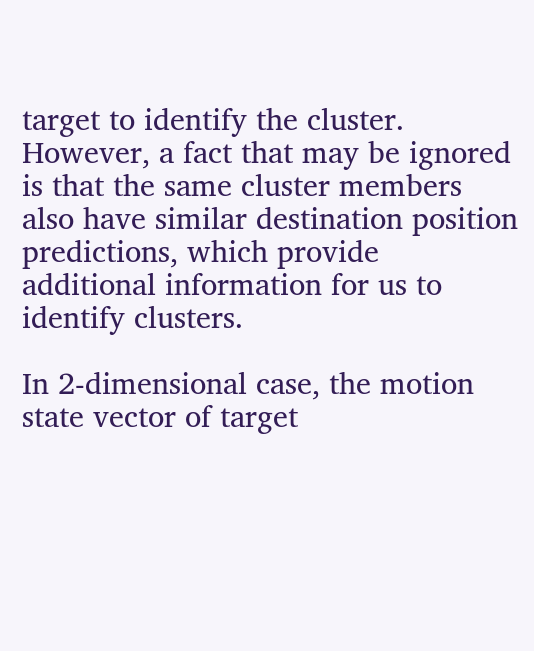target to identify the cluster. However, a fact that may be ignored is that the same cluster members also have similar destination position predictions, which provide additional information for us to identify clusters.

In 2-dimensional case, the motion state vector of target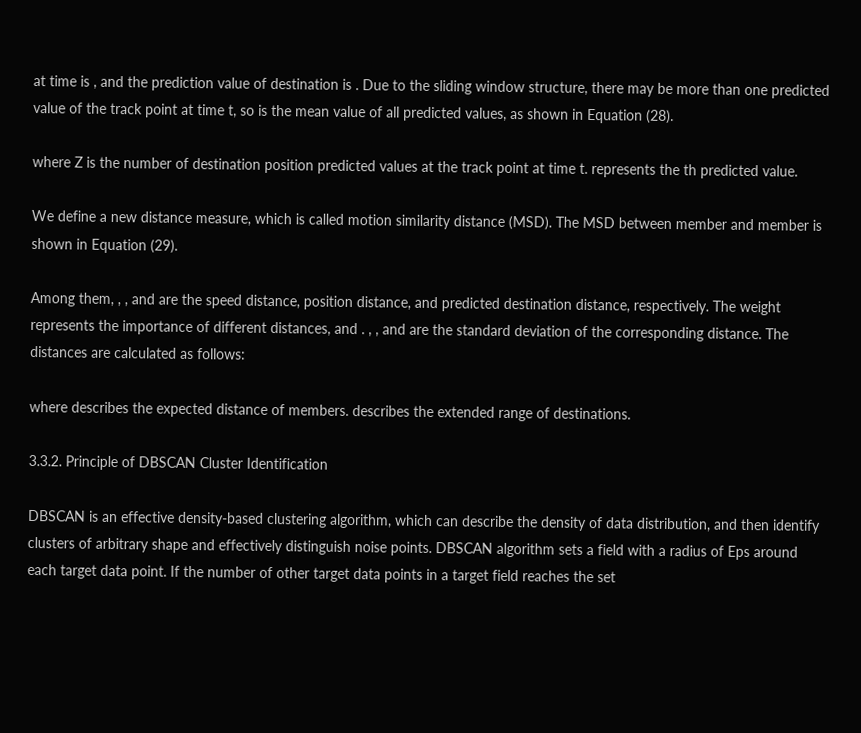at time is , and the prediction value of destination is . Due to the sliding window structure, there may be more than one predicted value of the track point at time t, so is the mean value of all predicted values, as shown in Equation (28).

where Z is the number of destination position predicted values at the track point at time t. represents the th predicted value.

We define a new distance measure, which is called motion similarity distance (MSD). The MSD between member and member is shown in Equation (29).

Among them, , , and are the speed distance, position distance, and predicted destination distance, respectively. The weight represents the importance of different distances, and . , , and are the standard deviation of the corresponding distance. The distances are calculated as follows:

where describes the expected distance of members. describes the extended range of destinations.

3.3.2. Principle of DBSCAN Cluster Identification

DBSCAN is an effective density-based clustering algorithm, which can describe the density of data distribution, and then identify clusters of arbitrary shape and effectively distinguish noise points. DBSCAN algorithm sets a field with a radius of Eps around each target data point. If the number of other target data points in a target field reaches the set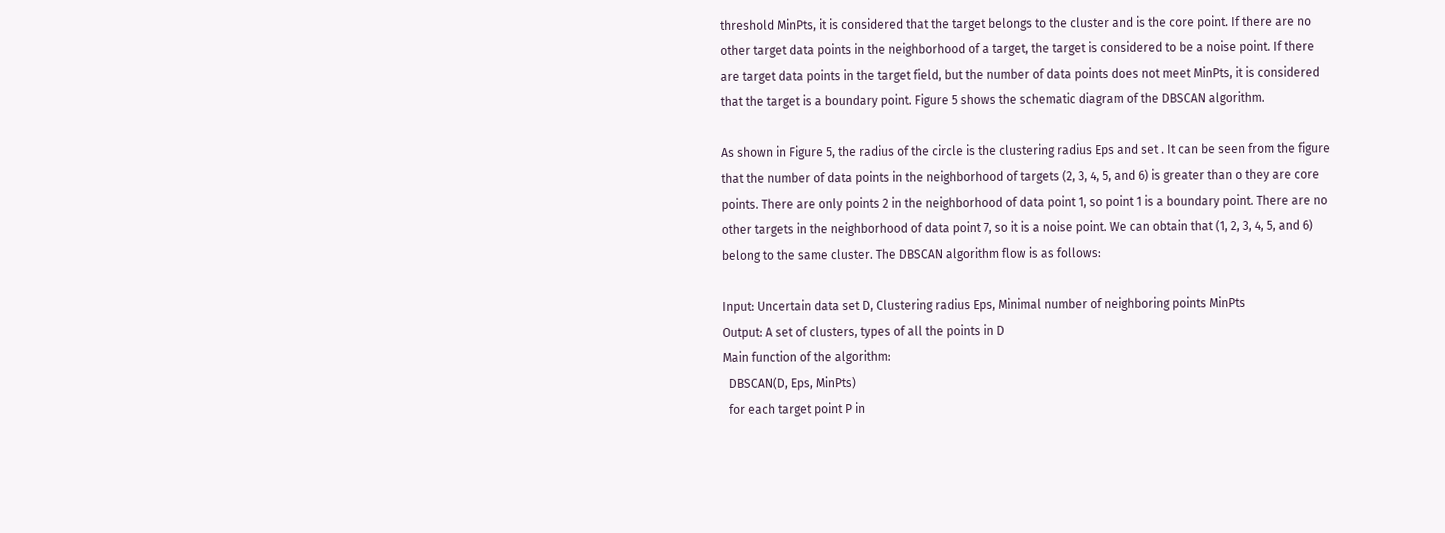threshold MinPts, it is considered that the target belongs to the cluster and is the core point. If there are no other target data points in the neighborhood of a target, the target is considered to be a noise point. If there are target data points in the target field, but the number of data points does not meet MinPts, it is considered that the target is a boundary point. Figure 5 shows the schematic diagram of the DBSCAN algorithm.

As shown in Figure 5, the radius of the circle is the clustering radius Eps and set . It can be seen from the figure that the number of data points in the neighborhood of targets (2, 3, 4, 5, and 6) is greater than o they are core points. There are only points 2 in the neighborhood of data point 1, so point 1 is a boundary point. There are no other targets in the neighborhood of data point 7, so it is a noise point. We can obtain that (1, 2, 3, 4, 5, and 6) belong to the same cluster. The DBSCAN algorithm flow is as follows:

Input: Uncertain data set D, Clustering radius Eps, Minimal number of neighboring points MinPts
Output: A set of clusters, types of all the points in D
Main function of the algorithm:
  DBSCAN(D, Eps, MinPts)
  for each target point P in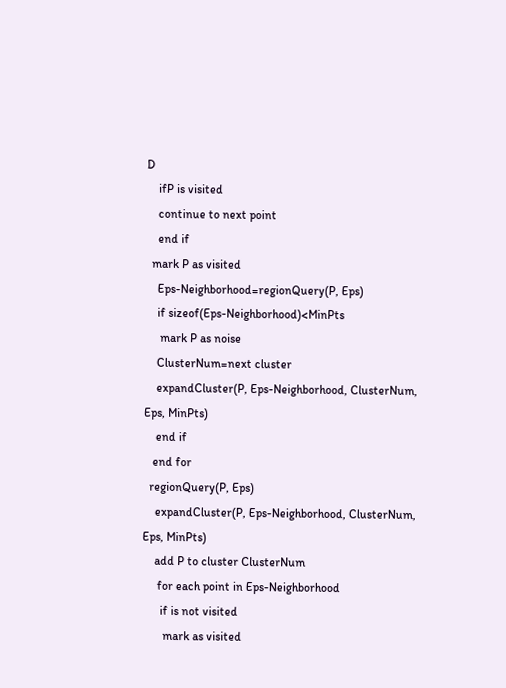D
    ifP is visited
    continue to next point
    end if
  mark P as visited
    Eps-Neighborhood=regionQuery(P, Eps)
    if sizeof(Eps-Neighborhood)<MinPts
     mark P as noise
    ClusterNum=next cluster
    expandCluster(P, Eps-Neighborhood, ClusterNum, Eps, MinPts)
    end if
   end for
  regionQuery(P, Eps)
    expandCluster(P, Eps-Neighborhood, ClusterNum, Eps, MinPts)
    add P to cluster ClusterNum
     for each point in Eps-Neighborhood
      if is not visited
       mark as visited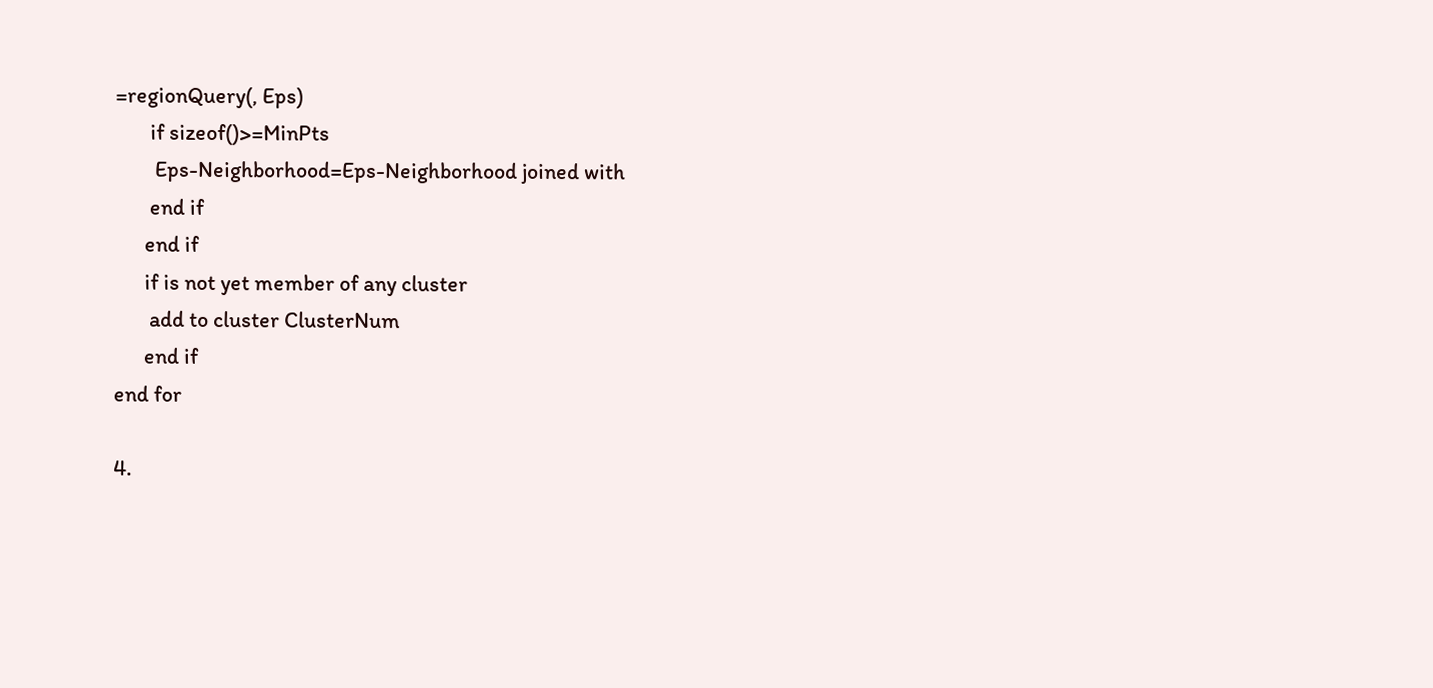=regionQuery(, Eps)
       if sizeof()>=MinPts
        Eps-Neighborhood=Eps-Neighborhood joined with
       end if
      end if
      if is not yet member of any cluster
       add to cluster ClusterNum
      end if
end for

4.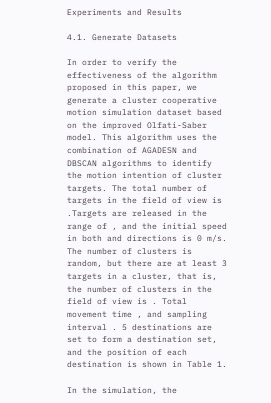Experiments and Results

4.1. Generate Datasets

In order to verify the effectiveness of the algorithm proposed in this paper, we generate a cluster cooperative motion simulation dataset based on the improved Olfati-Saber model. This algorithm uses the combination of AGADESN and DBSCAN algorithms to identify the motion intention of cluster targets. The total number of targets in the field of view is .Targets are released in the range of , and the initial speed in both and directions is 0 m/s. The number of clusters is random, but there are at least 3 targets in a cluster, that is, the number of clusters in the field of view is . Total movement time , and sampling interval . 5 destinations are set to form a destination set, and the position of each destination is shown in Table 1.

In the simulation, the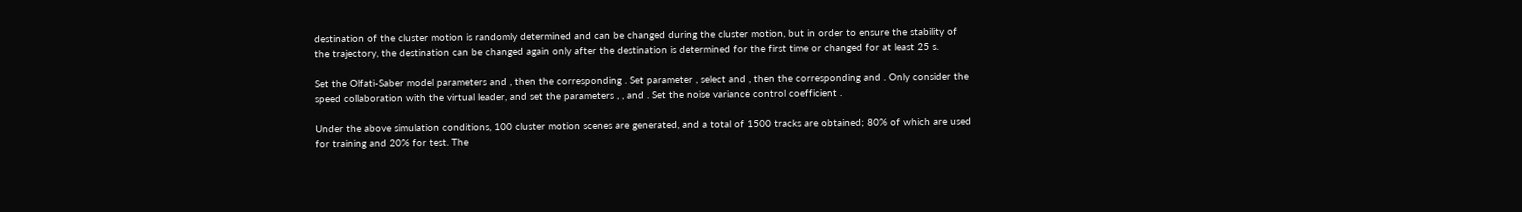destination of the cluster motion is randomly determined and can be changed during the cluster motion, but in order to ensure the stability of the trajectory, the destination can be changed again only after the destination is determined for the first time or changed for at least 25 s.

Set the Olfati-Saber model parameters and , then the corresponding . Set parameter , select and , then the corresponding and . Only consider the speed collaboration with the virtual leader, and set the parameters , , and . Set the noise variance control coefficient .

Under the above simulation conditions, 100 cluster motion scenes are generated, and a total of 1500 tracks are obtained; 80% of which are used for training and 20% for test. The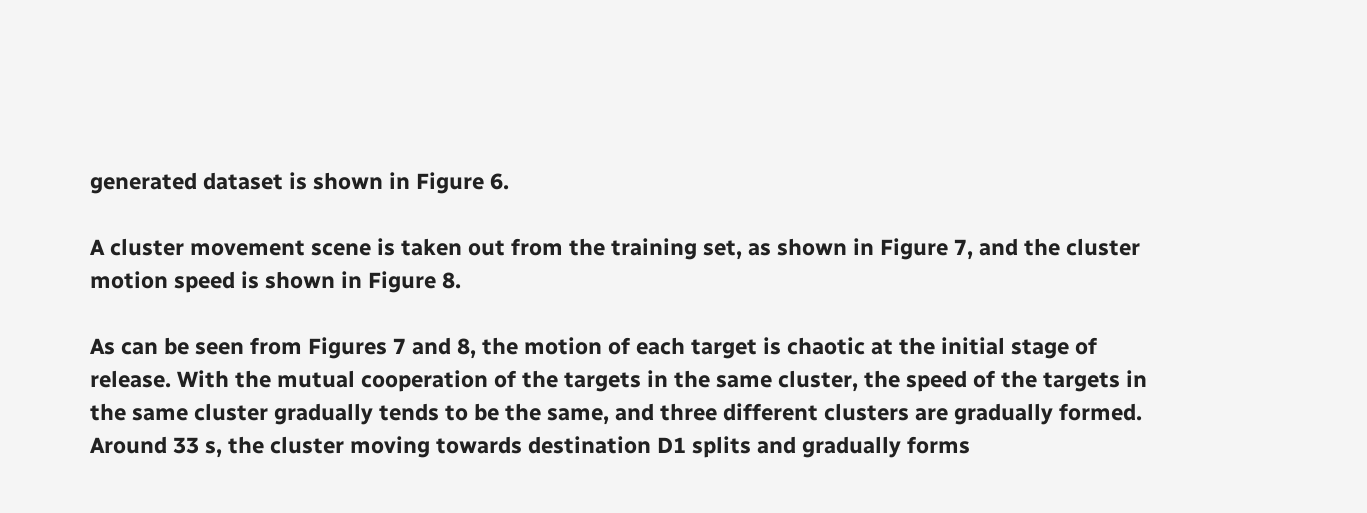generated dataset is shown in Figure 6.

A cluster movement scene is taken out from the training set, as shown in Figure 7, and the cluster motion speed is shown in Figure 8.

As can be seen from Figures 7 and 8, the motion of each target is chaotic at the initial stage of release. With the mutual cooperation of the targets in the same cluster, the speed of the targets in the same cluster gradually tends to be the same, and three different clusters are gradually formed. Around 33 s, the cluster moving towards destination D1 splits and gradually forms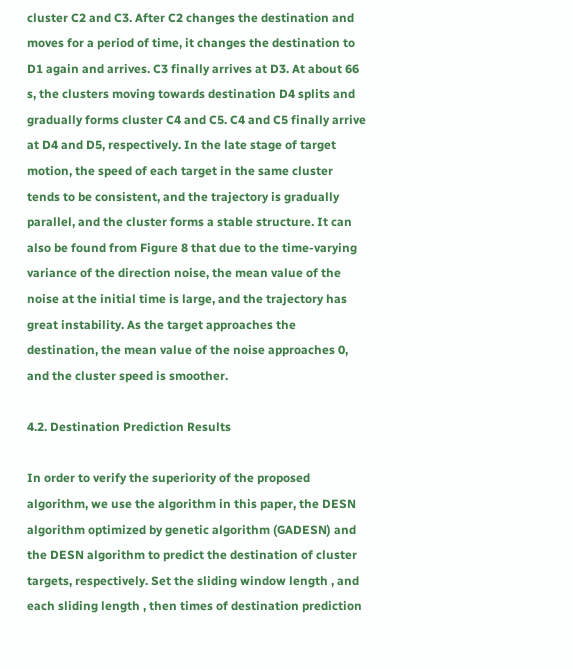cluster C2 and C3. After C2 changes the destination and moves for a period of time, it changes the destination to D1 again and arrives. C3 finally arrives at D3. At about 66 s, the clusters moving towards destination D4 splits and gradually forms cluster C4 and C5. C4 and C5 finally arrive at D4 and D5, respectively. In the late stage of target motion, the speed of each target in the same cluster tends to be consistent, and the trajectory is gradually parallel, and the cluster forms a stable structure. It can also be found from Figure 8 that due to the time-varying variance of the direction noise, the mean value of the noise at the initial time is large, and the trajectory has great instability. As the target approaches the destination, the mean value of the noise approaches 0, and the cluster speed is smoother.

4.2. Destination Prediction Results

In order to verify the superiority of the proposed algorithm, we use the algorithm in this paper, the DESN algorithm optimized by genetic algorithm (GADESN) and the DESN algorithm to predict the destination of cluster targets, respectively. Set the sliding window length , and each sliding length , then times of destination prediction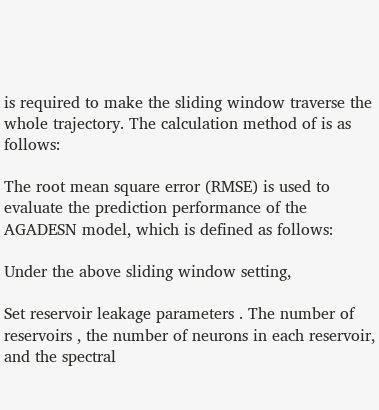is required to make the sliding window traverse the whole trajectory. The calculation method of is as follows:

The root mean square error (RMSE) is used to evaluate the prediction performance of the AGADESN model, which is defined as follows:

Under the above sliding window setting,

Set reservoir leakage parameters . The number of reservoirs , the number of neurons in each reservoir, and the spectral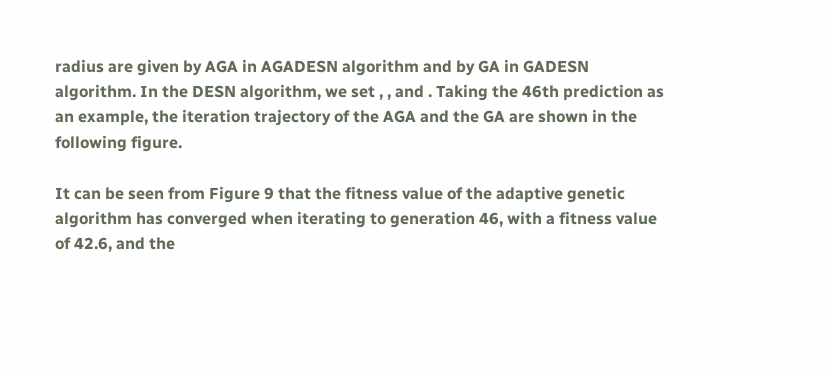radius are given by AGA in AGADESN algorithm and by GA in GADESN algorithm. In the DESN algorithm, we set , , and . Taking the 46th prediction as an example, the iteration trajectory of the AGA and the GA are shown in the following figure.

It can be seen from Figure 9 that the fitness value of the adaptive genetic algorithm has converged when iterating to generation 46, with a fitness value of 42.6, and the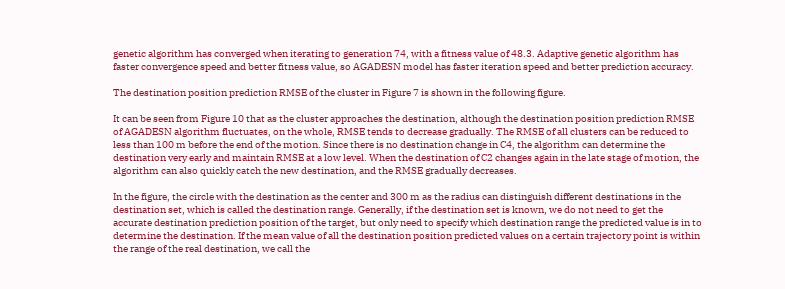genetic algorithm has converged when iterating to generation 74, with a fitness value of 48.3. Adaptive genetic algorithm has faster convergence speed and better fitness value, so AGADESN model has faster iteration speed and better prediction accuracy.

The destination position prediction RMSE of the cluster in Figure 7 is shown in the following figure.

It can be seen from Figure 10 that as the cluster approaches the destination, although the destination position prediction RMSE of AGADESN algorithm fluctuates, on the whole, RMSE tends to decrease gradually. The RMSE of all clusters can be reduced to less than 100 m before the end of the motion. Since there is no destination change in C4, the algorithm can determine the destination very early and maintain RMSE at a low level. When the destination of C2 changes again in the late stage of motion, the algorithm can also quickly catch the new destination, and the RMSE gradually decreases.

In the figure, the circle with the destination as the center and 300 m as the radius can distinguish different destinations in the destination set, which is called the destination range. Generally, if the destination set is known, we do not need to get the accurate destination prediction position of the target, but only need to specify which destination range the predicted value is in to determine the destination. If the mean value of all the destination position predicted values on a certain trajectory point is within the range of the real destination, we call the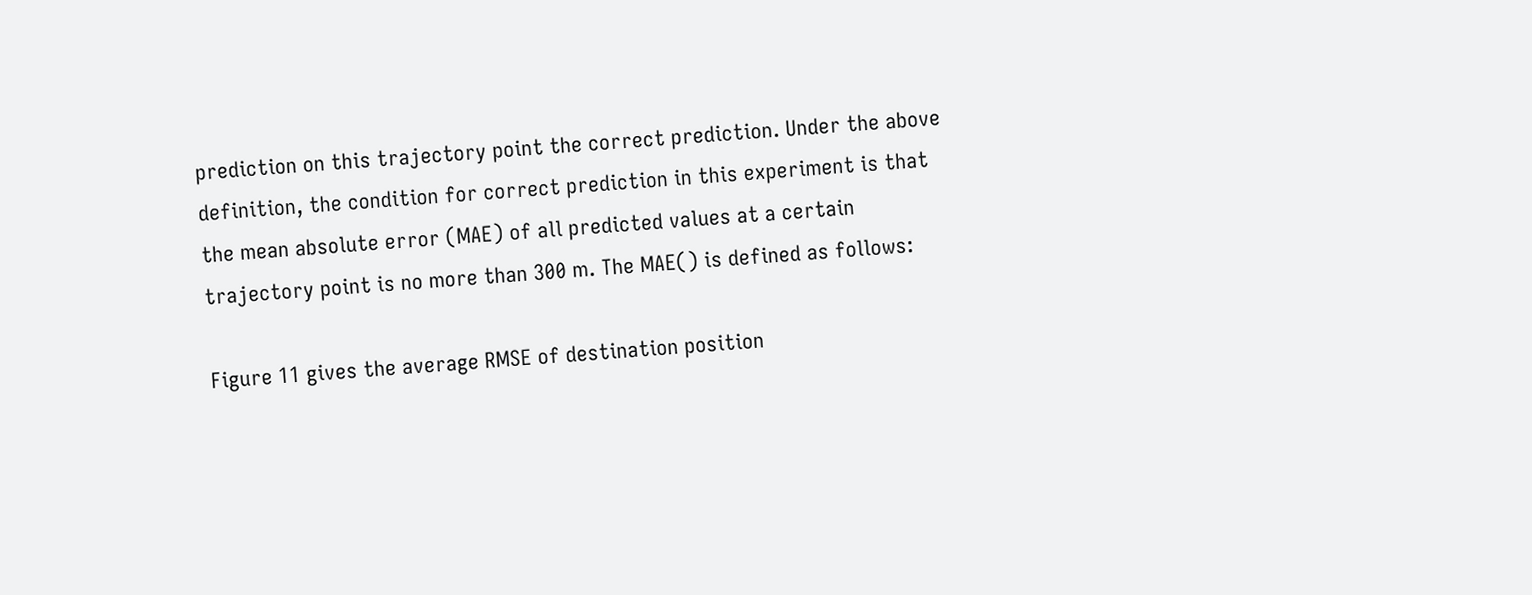prediction on this trajectory point the correct prediction. Under the above definition, the condition for correct prediction in this experiment is that the mean absolute error (MAE) of all predicted values at a certain trajectory point is no more than 300 m. The MAE() is defined as follows:

Figure 11 gives the average RMSE of destination position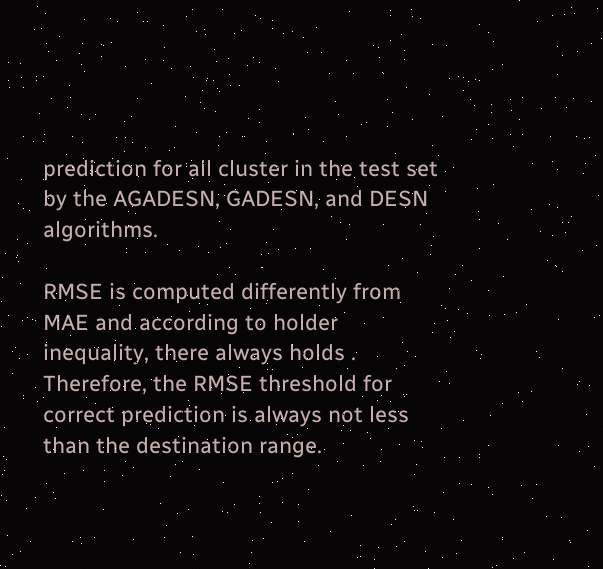prediction for all cluster in the test set by the AGADESN, GADESN, and DESN algorithms.

RMSE is computed differently from MAE and according to holder inequality, there always holds . Therefore, the RMSE threshold for correct prediction is always not less than the destination range.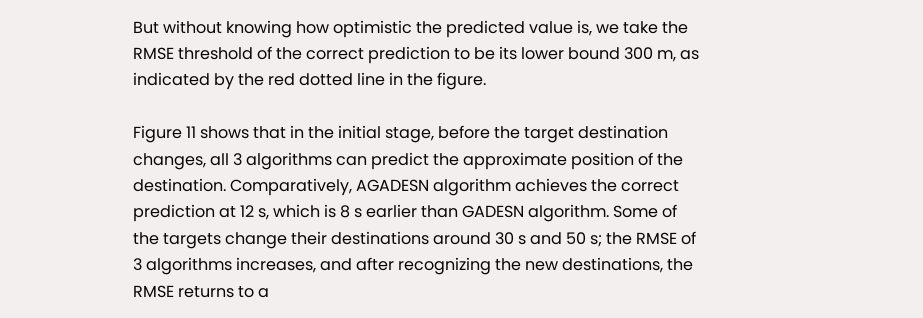But without knowing how optimistic the predicted value is, we take the RMSE threshold of the correct prediction to be its lower bound 300 m, as indicated by the red dotted line in the figure.

Figure 11 shows that in the initial stage, before the target destination changes, all 3 algorithms can predict the approximate position of the destination. Comparatively, AGADESN algorithm achieves the correct prediction at 12 s, which is 8 s earlier than GADESN algorithm. Some of the targets change their destinations around 30 s and 50 s; the RMSE of 3 algorithms increases, and after recognizing the new destinations, the RMSE returns to a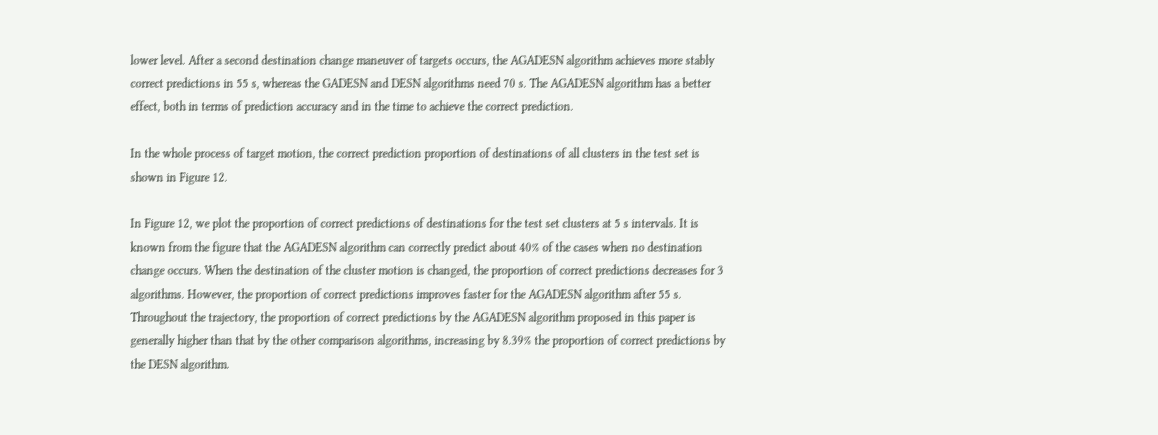lower level. After a second destination change maneuver of targets occurs, the AGADESN algorithm achieves more stably correct predictions in 55 s, whereas the GADESN and DESN algorithms need 70 s. The AGADESN algorithm has a better effect, both in terms of prediction accuracy and in the time to achieve the correct prediction.

In the whole process of target motion, the correct prediction proportion of destinations of all clusters in the test set is shown in Figure 12.

In Figure 12, we plot the proportion of correct predictions of destinations for the test set clusters at 5 s intervals. It is known from the figure that the AGADESN algorithm can correctly predict about 40% of the cases when no destination change occurs. When the destination of the cluster motion is changed, the proportion of correct predictions decreases for 3 algorithms. However, the proportion of correct predictions improves faster for the AGADESN algorithm after 55 s. Throughout the trajectory, the proportion of correct predictions by the AGADESN algorithm proposed in this paper is generally higher than that by the other comparison algorithms, increasing by 8.39% the proportion of correct predictions by the DESN algorithm.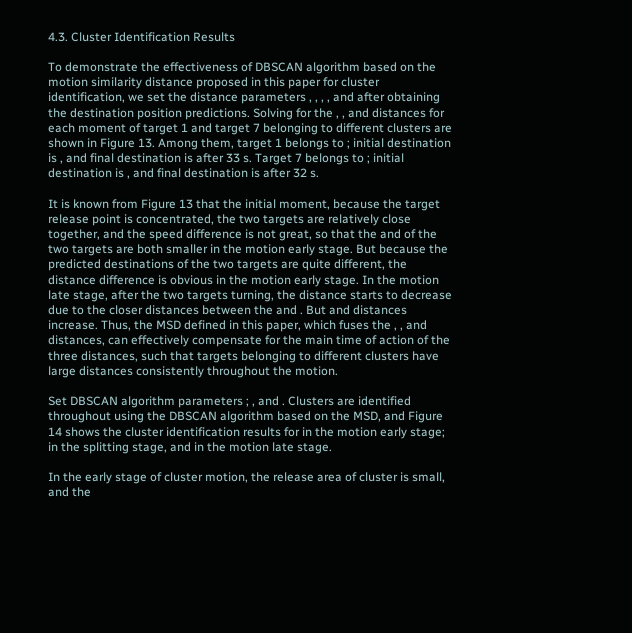4.3. Cluster Identification Results

To demonstrate the effectiveness of DBSCAN algorithm based on the motion similarity distance proposed in this paper for cluster identification, we set the distance parameters , , , , and after obtaining the destination position predictions. Solving for the , , and distances for each moment of target 1 and target 7 belonging to different clusters are shown in Figure 13. Among them, target 1 belongs to ; initial destination is , and final destination is after 33 s. Target 7 belongs to ; initial destination is , and final destination is after 32 s.

It is known from Figure 13 that the initial moment, because the target release point is concentrated, the two targets are relatively close together, and the speed difference is not great, so that the and of the two targets are both smaller in the motion early stage. But because the predicted destinations of the two targets are quite different, the distance difference is obvious in the motion early stage. In the motion late stage, after the two targets turning, the distance starts to decrease due to the closer distances between the and . But and distances increase. Thus, the MSD defined in this paper, which fuses the , , and distances, can effectively compensate for the main time of action of the three distances, such that targets belonging to different clusters have large distances consistently throughout the motion.

Set DBSCAN algorithm parameters ; , and . Clusters are identified throughout using the DBSCAN algorithm based on the MSD, and Figure 14 shows the cluster identification results for in the motion early stage; in the splitting stage, and in the motion late stage.

In the early stage of cluster motion, the release area of cluster is small, and the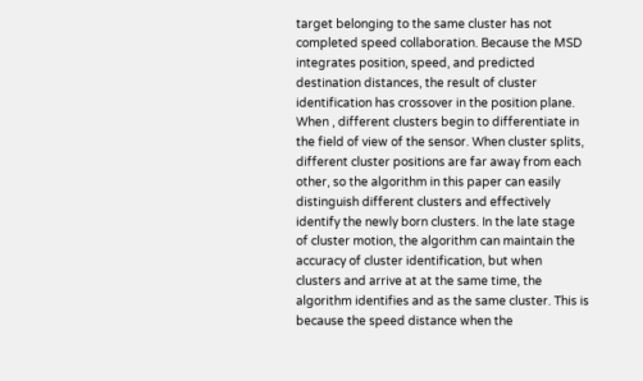target belonging to the same cluster has not completed speed collaboration. Because the MSD integrates position, speed, and predicted destination distances, the result of cluster identification has crossover in the position plane. When , different clusters begin to differentiate in the field of view of the sensor. When cluster splits, different cluster positions are far away from each other, so the algorithm in this paper can easily distinguish different clusters and effectively identify the newly born clusters. In the late stage of cluster motion, the algorithm can maintain the accuracy of cluster identification, but when clusters and arrive at at the same time, the algorithm identifies and as the same cluster. This is because the speed distance when the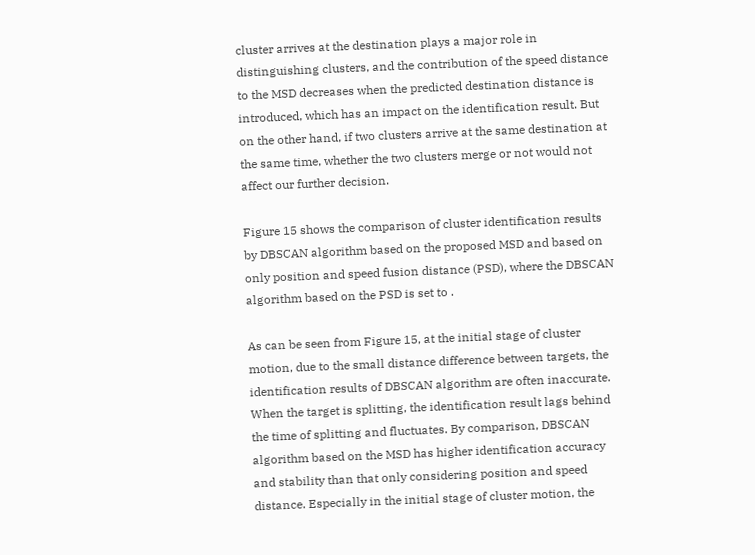cluster arrives at the destination plays a major role in distinguishing clusters, and the contribution of the speed distance to the MSD decreases when the predicted destination distance is introduced, which has an impact on the identification result. But on the other hand, if two clusters arrive at the same destination at the same time, whether the two clusters merge or not would not affect our further decision.

Figure 15 shows the comparison of cluster identification results by DBSCAN algorithm based on the proposed MSD and based on only position and speed fusion distance (PSD), where the DBSCAN algorithm based on the PSD is set to .

As can be seen from Figure 15, at the initial stage of cluster motion, due to the small distance difference between targets, the identification results of DBSCAN algorithm are often inaccurate. When the target is splitting, the identification result lags behind the time of splitting and fluctuates. By comparison, DBSCAN algorithm based on the MSD has higher identification accuracy and stability than that only considering position and speed distance. Especially in the initial stage of cluster motion, the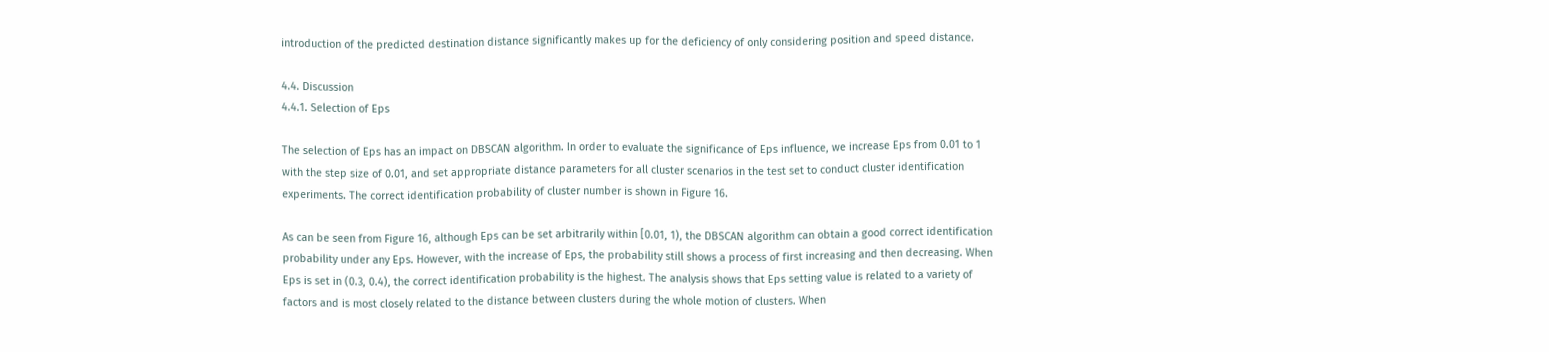introduction of the predicted destination distance significantly makes up for the deficiency of only considering position and speed distance.

4.4. Discussion
4.4.1. Selection of Eps

The selection of Eps has an impact on DBSCAN algorithm. In order to evaluate the significance of Eps influence, we increase Eps from 0.01 to 1 with the step size of 0.01, and set appropriate distance parameters for all cluster scenarios in the test set to conduct cluster identification experiments. The correct identification probability of cluster number is shown in Figure 16.

As can be seen from Figure 16, although Eps can be set arbitrarily within [0.01, 1), the DBSCAN algorithm can obtain a good correct identification probability under any Eps. However, with the increase of Eps, the probability still shows a process of first increasing and then decreasing. When Eps is set in (0.3, 0.4), the correct identification probability is the highest. The analysis shows that Eps setting value is related to a variety of factors and is most closely related to the distance between clusters during the whole motion of clusters. When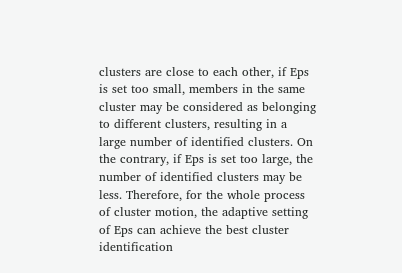clusters are close to each other, if Eps is set too small, members in the same cluster may be considered as belonging to different clusters, resulting in a large number of identified clusters. On the contrary, if Eps is set too large, the number of identified clusters may be less. Therefore, for the whole process of cluster motion, the adaptive setting of Eps can achieve the best cluster identification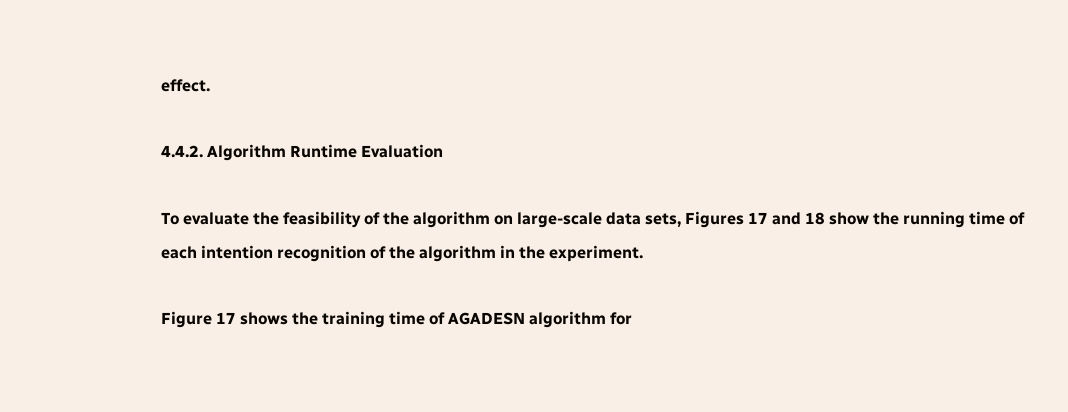effect.

4.4.2. Algorithm Runtime Evaluation

To evaluate the feasibility of the algorithm on large-scale data sets, Figures 17 and 18 show the running time of each intention recognition of the algorithm in the experiment.

Figure 17 shows the training time of AGADESN algorithm for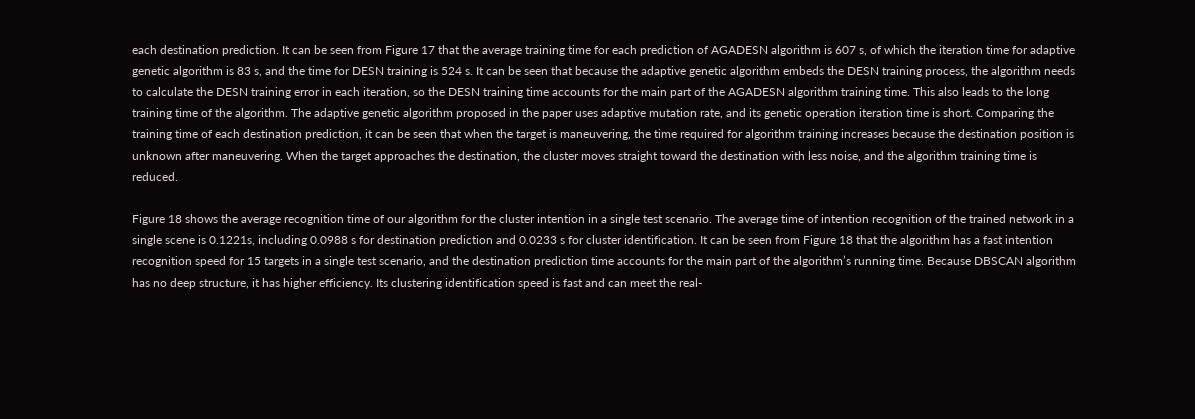each destination prediction. It can be seen from Figure 17 that the average training time for each prediction of AGADESN algorithm is 607 s, of which the iteration time for adaptive genetic algorithm is 83 s, and the time for DESN training is 524 s. It can be seen that because the adaptive genetic algorithm embeds the DESN training process, the algorithm needs to calculate the DESN training error in each iteration, so the DESN training time accounts for the main part of the AGADESN algorithm training time. This also leads to the long training time of the algorithm. The adaptive genetic algorithm proposed in the paper uses adaptive mutation rate, and its genetic operation iteration time is short. Comparing the training time of each destination prediction, it can be seen that when the target is maneuvering, the time required for algorithm training increases because the destination position is unknown after maneuvering. When the target approaches the destination, the cluster moves straight toward the destination with less noise, and the algorithm training time is reduced.

Figure 18 shows the average recognition time of our algorithm for the cluster intention in a single test scenario. The average time of intention recognition of the trained network in a single scene is 0.1221s, including 0.0988 s for destination prediction and 0.0233 s for cluster identification. It can be seen from Figure 18 that the algorithm has a fast intention recognition speed for 15 targets in a single test scenario, and the destination prediction time accounts for the main part of the algorithm’s running time. Because DBSCAN algorithm has no deep structure, it has higher efficiency. Its clustering identification speed is fast and can meet the real-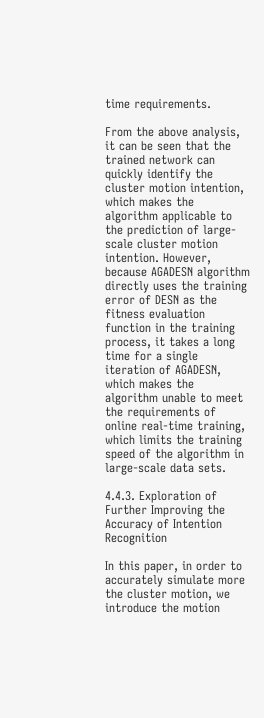time requirements.

From the above analysis, it can be seen that the trained network can quickly identify the cluster motion intention, which makes the algorithm applicable to the prediction of large-scale cluster motion intention. However, because AGADESN algorithm directly uses the training error of DESN as the fitness evaluation function in the training process, it takes a long time for a single iteration of AGADESN, which makes the algorithm unable to meet the requirements of online real-time training, which limits the training speed of the algorithm in large-scale data sets.

4.4.3. Exploration of Further Improving the Accuracy of Intention Recognition

In this paper, in order to accurately simulate more the cluster motion, we introduce the motion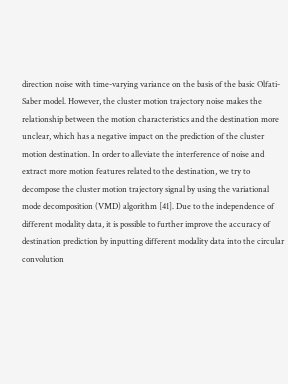direction noise with time-varying variance on the basis of the basic Olfati-Saber model. However, the cluster motion trajectory noise makes the relationship between the motion characteristics and the destination more unclear, which has a negative impact on the prediction of the cluster motion destination. In order to alleviate the interference of noise and extract more motion features related to the destination, we try to decompose the cluster motion trajectory signal by using the variational mode decomposition (VMD) algorithm [41]. Due to the independence of different modality data, it is possible to further improve the accuracy of destination prediction by inputting different modality data into the circular convolution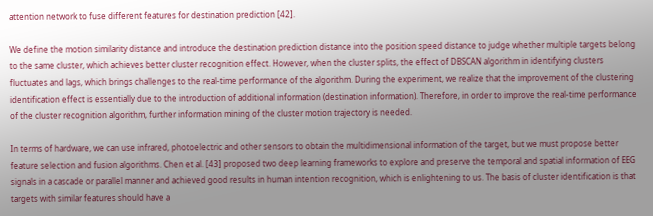attention network to fuse different features for destination prediction [42].

We define the motion similarity distance and introduce the destination prediction distance into the position speed distance to judge whether multiple targets belong to the same cluster, which achieves better cluster recognition effect. However, when the cluster splits, the effect of DBSCAN algorithm in identifying clusters fluctuates and lags, which brings challenges to the real-time performance of the algorithm. During the experiment, we realize that the improvement of the clustering identification effect is essentially due to the introduction of additional information (destination information). Therefore, in order to improve the real-time performance of the cluster recognition algorithm, further information mining of the cluster motion trajectory is needed.

In terms of hardware, we can use infrared, photoelectric and other sensors to obtain the multidimensional information of the target, but we must propose better feature selection and fusion algorithms. Chen et al. [43] proposed two deep learning frameworks to explore and preserve the temporal and spatial information of EEG signals in a cascade or parallel manner and achieved good results in human intention recognition, which is enlightening to us. The basis of cluster identification is that targets with similar features should have a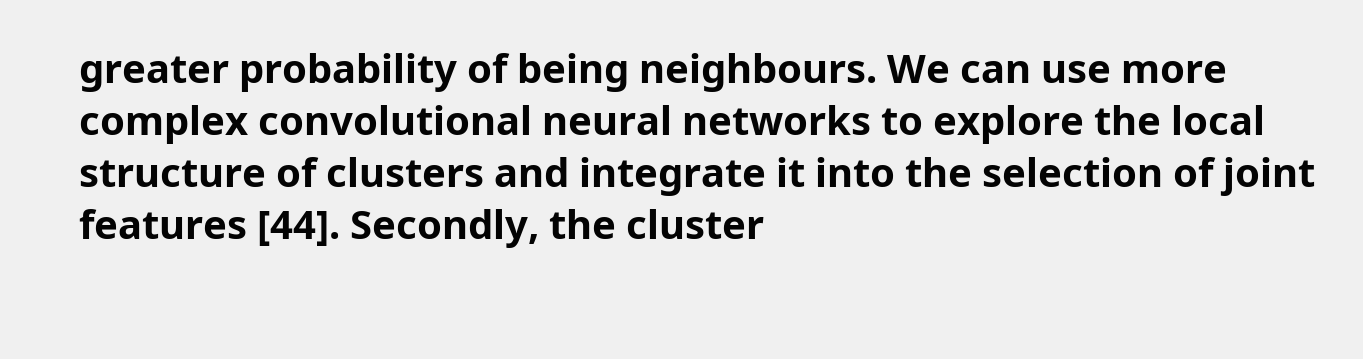greater probability of being neighbours. We can use more complex convolutional neural networks to explore the local structure of clusters and integrate it into the selection of joint features [44]. Secondly, the cluster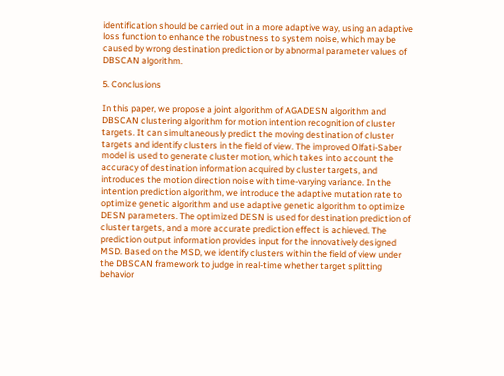identification should be carried out in a more adaptive way, using an adaptive loss function to enhance the robustness to system noise, which may be caused by wrong destination prediction or by abnormal parameter values of DBSCAN algorithm.

5. Conclusions

In this paper, we propose a joint algorithm of AGADESN algorithm and DBSCAN clustering algorithm for motion intention recognition of cluster targets. It can simultaneously predict the moving destination of cluster targets and identify clusters in the field of view. The improved Olfati-Saber model is used to generate cluster motion, which takes into account the accuracy of destination information acquired by cluster targets, and introduces the motion direction noise with time-varying variance. In the intention prediction algorithm, we introduce the adaptive mutation rate to optimize genetic algorithm and use adaptive genetic algorithm to optimize DESN parameters. The optimized DESN is used for destination prediction of cluster targets, and a more accurate prediction effect is achieved. The prediction output information provides input for the innovatively designed MSD. Based on the MSD, we identify clusters within the field of view under the DBSCAN framework to judge in real-time whether target splitting behavior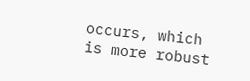occurs, which is more robust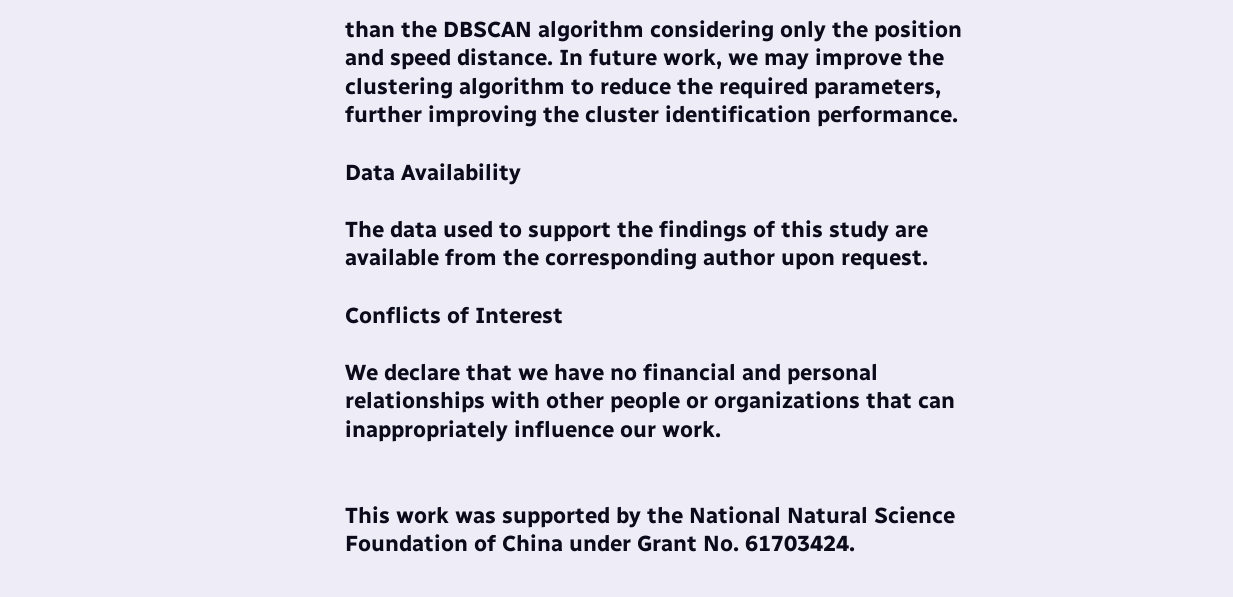than the DBSCAN algorithm considering only the position and speed distance. In future work, we may improve the clustering algorithm to reduce the required parameters, further improving the cluster identification performance.

Data Availability

The data used to support the findings of this study are available from the corresponding author upon request.

Conflicts of Interest

We declare that we have no financial and personal relationships with other people or organizations that can inappropriately influence our work.


This work was supported by the National Natural Science Foundation of China under Grant No. 61703424.